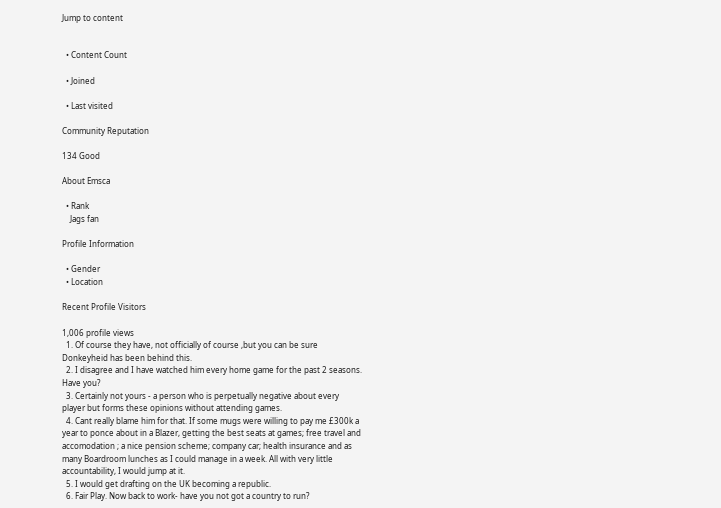Jump to content


  • Content Count

  • Joined

  • Last visited

Community Reputation

134 Good

About Emsca

  • Rank
    Jags fan

Profile Information

  • Gender
  • Location

Recent Profile Visitors

1,006 profile views
  1. Of course they have, not officially of course ,but you can be sure Donkeyheid has been behind this.
  2. I disagree and I have watched him every home game for the past 2 seasons. Have you?
  3. Certainly not yours - a person who is perpetually negative about every player but forms these opinions without attending games.
  4. Cant really blame him for that. If some mugs were willing to pay me £300k a year to ponce about in a Blazer, getting the best seats at games; free travel and accomodation ; a nice pension scheme; company car; health insurance and as many Boardroom lunches as I could manage in a week. All with very little accountability, I would jump at it.
  5. I would get drafting on the UK becoming a republic.
  6. Fair Play. Now back to work- have you not got a country to run?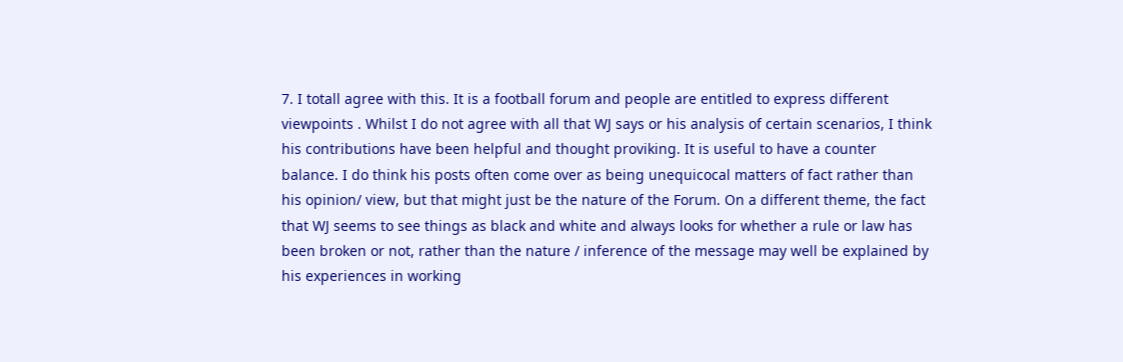7. I totall agree with this. It is a football forum and people are entitled to express different viewpoints . Whilst I do not agree with all that WJ says or his analysis of certain scenarios, I think his contributions have been helpful and thought proviking. It is useful to have a counter balance. I do think his posts often come over as being unequicocal matters of fact rather than his opinion/ view, but that might just be the nature of the Forum. On a different theme, the fact that WJ seems to see things as black and white and always looks for whether a rule or law has been broken or not, rather than the nature / inference of the message may well be explained by his experiences in working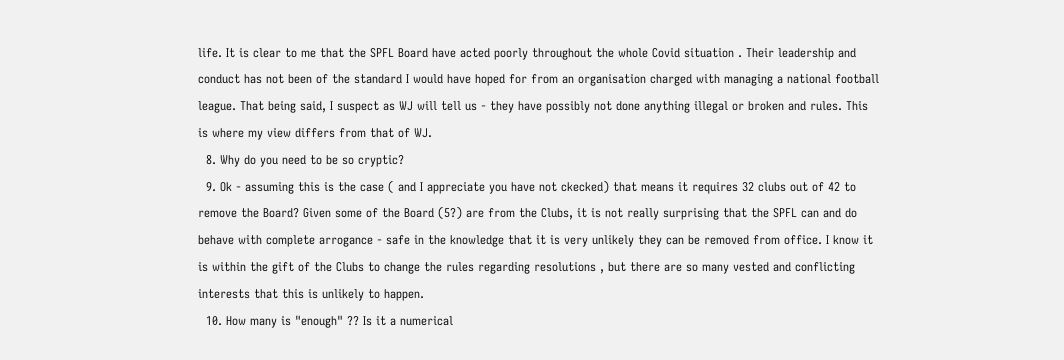life. It is clear to me that the SPFL Board have acted poorly throughout the whole Covid situation . Their leadership and conduct has not been of the standard I would have hoped for from an organisation charged with managing a national football league. That being said, I suspect as WJ will tell us - they have possibly not done anything illegal or broken and rules. This is where my view differs from that of WJ.
  8. Why do you need to be so cryptic?
  9. Ok - assuming this is the case ( and I appreciate you have not ckecked) that means it requires 32 clubs out of 42 to remove the Board? Given some of the Board (5?) are from the Clubs, it is not really surprising that the SPFL can and do behave with complete arrogance - safe in the knowledge that it is very unlikely they can be removed from office. I know it is within the gift of the Clubs to change the rules regarding resolutions , but there are so many vested and conflicting interests that this is unlikely to happen.
  10. How many is "enough" ?? Is it a numerical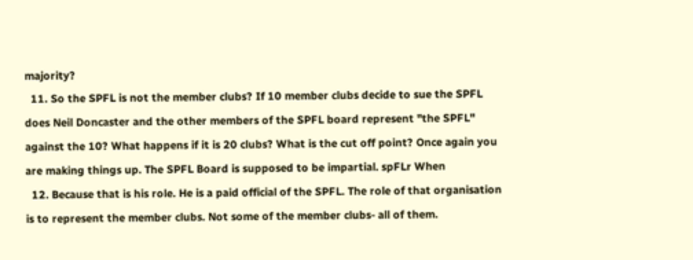majority?
  11. So the SPFL is not the member clubs? If 10 member clubs decide to sue the SPFL does Neil Doncaster and the other members of the SPFL board represent "the SPFL" against the 10? What happens if it is 20 clubs? What is the cut off point? Once again you are making things up. The SPFL Board is supposed to be impartial. spFLr When
  12. Because that is his role. He is a paid official of the SPFL. The role of that organisation is to represent the member clubs. Not some of the member clubs- all of them.